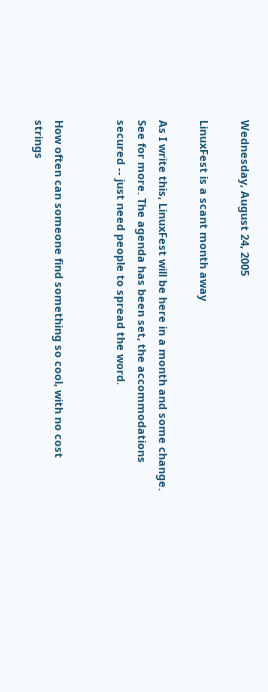Wednesday, August 24, 2005

LinuxFest is a scant month away

As I write this, LinuxFest will be here in a month and some change. See for more. The agenda has been set, the accommodations secured -- just need people to spread the word.


How often can someone find something so cool, with no cost strings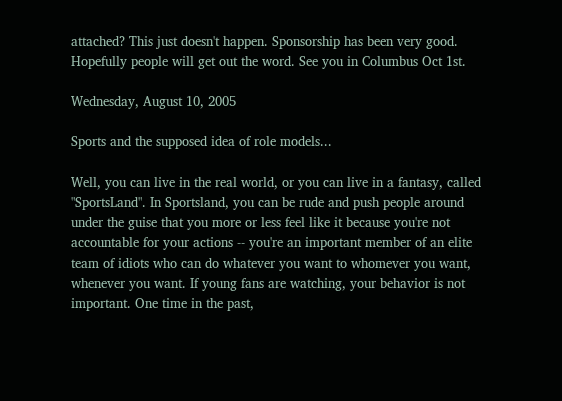attached? This just doesn't happen. Sponsorship has been very good. Hopefully people will get out the word. See you in Columbus Oct 1st.

Wednesday, August 10, 2005

Sports and the supposed idea of role models...

Well, you can live in the real world, or you can live in a fantasy, called "SportsLand". In Sportsland, you can be rude and push people around under the guise that you more or less feel like it because you're not accountable for your actions -- you're an important member of an elite team of idiots who can do whatever you want to whomever you want, whenever you want. If young fans are watching, your behavior is not important. One time in the past,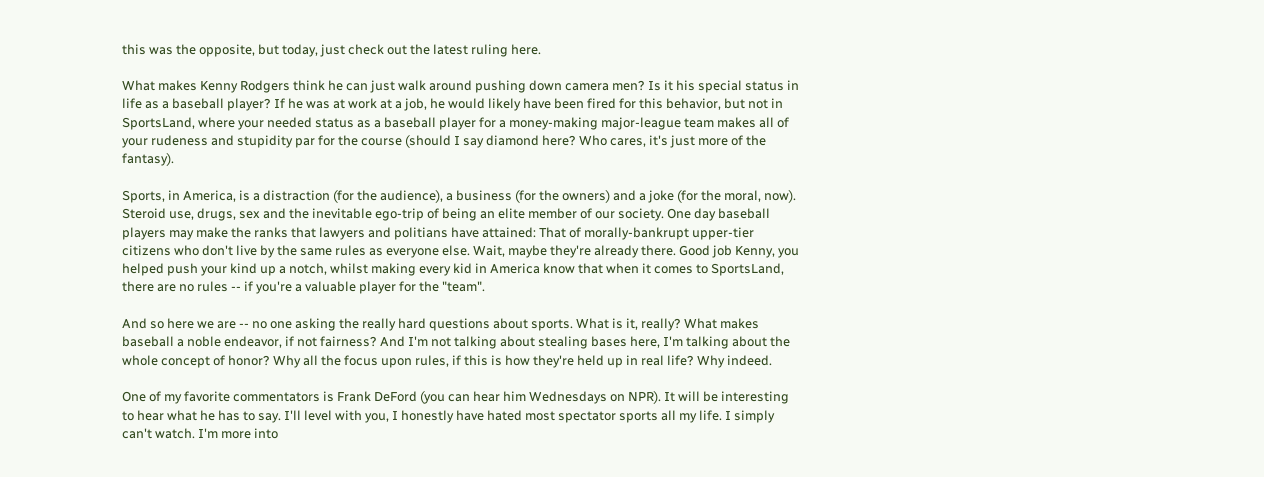this was the opposite, but today, just check out the latest ruling here.

What makes Kenny Rodgers think he can just walk around pushing down camera men? Is it his special status in life as a baseball player? If he was at work at a job, he would likely have been fired for this behavior, but not in SportsLand, where your needed status as a baseball player for a money-making major-league team makes all of your rudeness and stupidity par for the course (should I say diamond here? Who cares, it's just more of the fantasy).

Sports, in America, is a distraction (for the audience), a business (for the owners) and a joke (for the moral, now). Steroid use, drugs, sex and the inevitable ego-trip of being an elite member of our society. One day baseball players may make the ranks that lawyers and politians have attained: That of morally-bankrupt upper-tier citizens who don't live by the same rules as everyone else. Wait, maybe they're already there. Good job Kenny, you helped push your kind up a notch, whilst making every kid in America know that when it comes to SportsLand, there are no rules -- if you're a valuable player for the "team".

And so here we are -- no one asking the really hard questions about sports. What is it, really? What makes baseball a noble endeavor, if not fairness? And I'm not talking about stealing bases here, I'm talking about the whole concept of honor? Why all the focus upon rules, if this is how they're held up in real life? Why indeed.

One of my favorite commentators is Frank DeFord (you can hear him Wednesdays on NPR). It will be interesting to hear what he has to say. I'll level with you, I honestly have hated most spectator sports all my life. I simply can't watch. I'm more into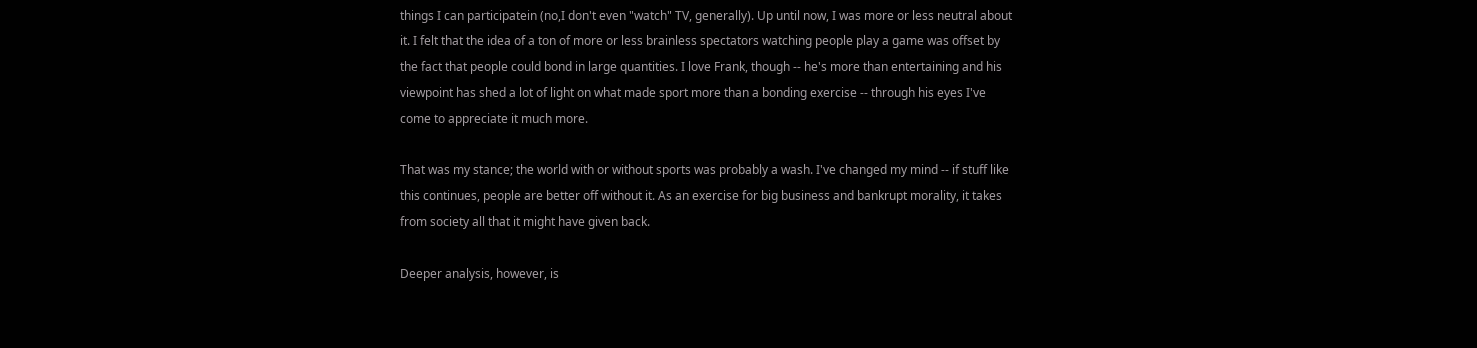things I can participatein (no,I don't even "watch" TV, generally). Up until now, I was more or less neutral about it. I felt that the idea of a ton of more or less brainless spectators watching people play a game was offset by the fact that people could bond in large quantities. I love Frank, though -- he's more than entertaining and his viewpoint has shed a lot of light on what made sport more than a bonding exercise -- through his eyes I've come to appreciate it much more.

That was my stance; the world with or without sports was probably a wash. I've changed my mind -- if stuff like this continues, people are better off without it. As an exercise for big business and bankrupt morality, it takes from society all that it might have given back.

Deeper analysis, however, is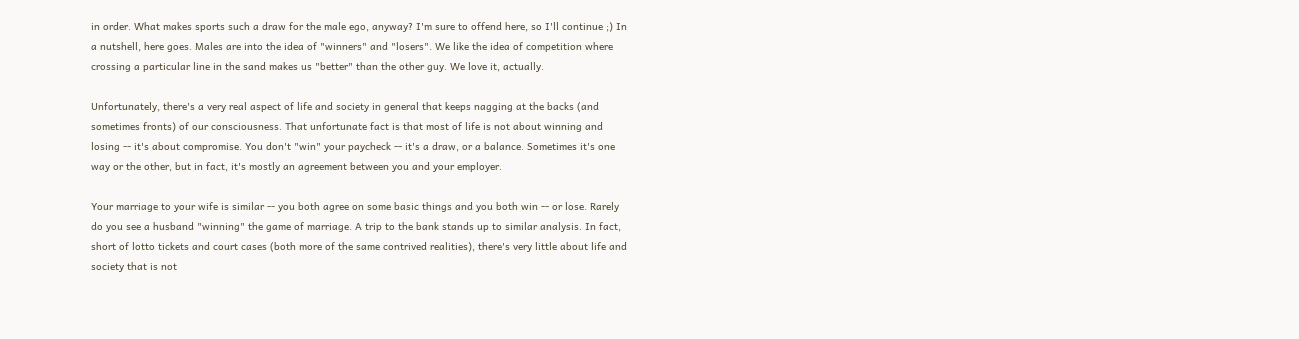in order. What makes sports such a draw for the male ego, anyway? I'm sure to offend here, so I'll continue ;) In a nutshell, here goes. Males are into the idea of "winners" and "losers". We like the idea of competition where crossing a particular line in the sand makes us "better" than the other guy. We love it, actually.

Unfortunately, there's a very real aspect of life and society in general that keeps nagging at the backs (and sometimes fronts) of our consciousness. That unfortunate fact is that most of life is not about winning and losing -- it's about compromise. You don't "win" your paycheck -- it's a draw, or a balance. Sometimes it's one way or the other, but in fact, it's mostly an agreement between you and your employer.

Your marriage to your wife is similar -- you both agree on some basic things and you both win -- or lose. Rarely do you see a husband "winning" the game of marriage. A trip to the bank stands up to similar analysis. In fact, short of lotto tickets and court cases (both more of the same contrived realities), there's very little about life and society that is not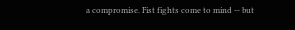a compromise. Fist fights come to mind -- but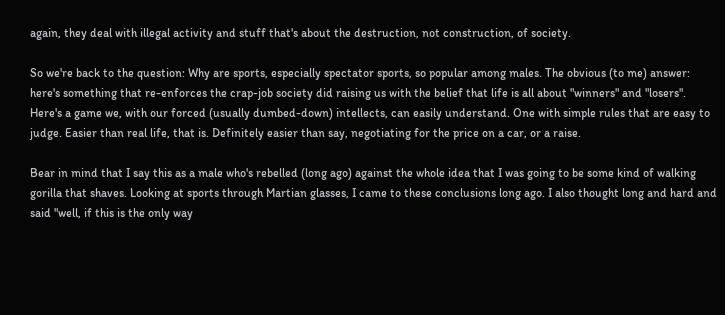again, they deal with illegal activity and stuff that's about the destruction, not construction, of society.

So we're back to the question: Why are sports, especially spectator sports, so popular among males. The obvious (to me) answer: here's something that re-enforces the crap-job society did raising us with the belief that life is all about "winners" and "losers". Here's a game we, with our forced (usually dumbed-down) intellects, can easily understand. One with simple rules that are easy to judge. Easier than real life, that is. Definitely easier than say, negotiating for the price on a car, or a raise.

Bear in mind that I say this as a male who's rebelled (long ago) against the whole idea that I was going to be some kind of walking gorilla that shaves. Looking at sports through Martian glasses, I came to these conclusions long ago. I also thought long and hard and said "well, if this is the only way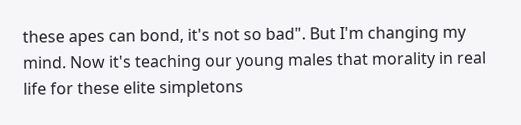these apes can bond, it's not so bad". But I'm changing my mind. Now it's teaching our young males that morality in real life for these elite simpletons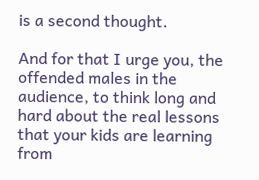is a second thought.

And for that I urge you, the offended males in the audience, to think long and hard about the real lessons that your kids are learning from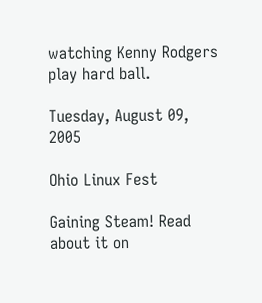watching Kenny Rodgers play hard ball.

Tuesday, August 09, 2005

Ohio Linux Fest

Gaining Steam! Read about it on